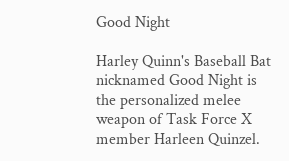Good Night

Harley Quinn's Baseball Bat nicknamed Good Night is the personalized melee weapon of Task Force X member Harleen Quinzel.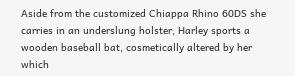Aside from the customized Chiappa Rhino 60DS she carries in an underslung holster, Harley sports a wooden baseball bat, cosmetically altered by her which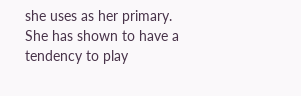she uses as her primary. She has shown to have a tendency to play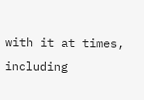with it at times, including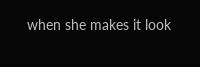when she makes it look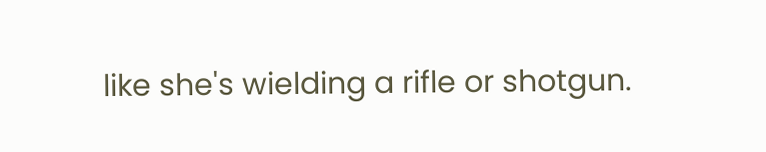like she's wielding a rifle or shotgun.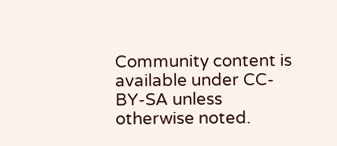Community content is available under CC-BY-SA unless otherwise noted.